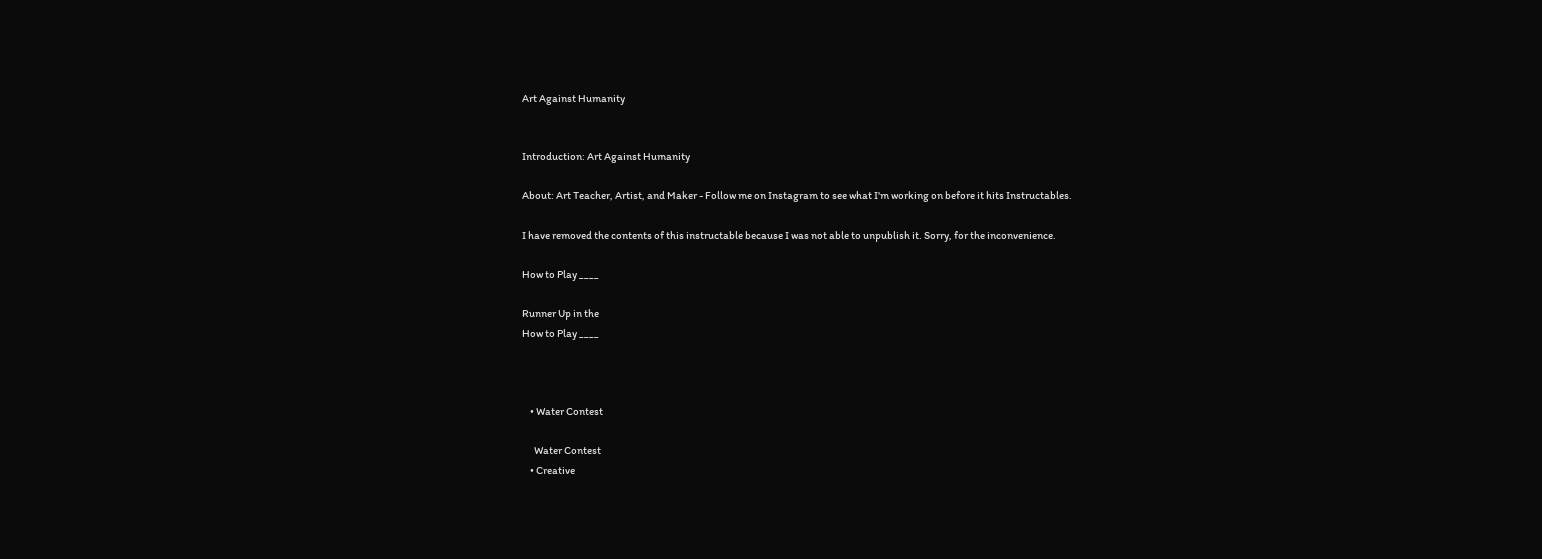Art Against Humanity


Introduction: Art Against Humanity

About: Art Teacher, Artist, and Maker - Follow me on Instagram to see what I'm working on before it hits Instructables.

I have removed the contents of this instructable because I was not able to unpublish it. Sorry, for the inconvenience.

How to Play ____

Runner Up in the
How to Play ____



    • Water Contest

      Water Contest
    • Creative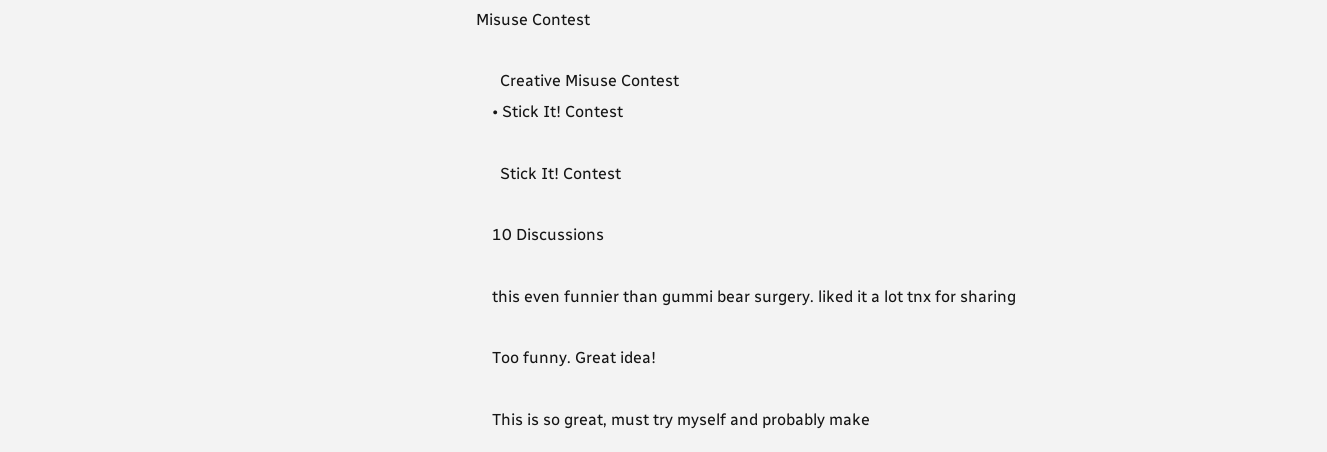Misuse Contest

      Creative Misuse Contest
    • Stick It! Contest

      Stick It! Contest

    10 Discussions

    this even funnier than gummi bear surgery. liked it a lot tnx for sharing

    Too funny. Great idea!

    This is so great, must try myself and probably make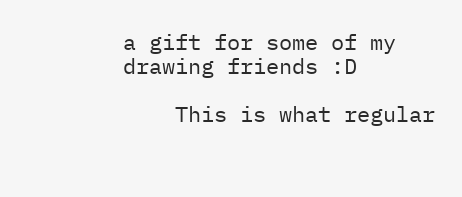a gift for some of my drawing friends :D

    This is what regular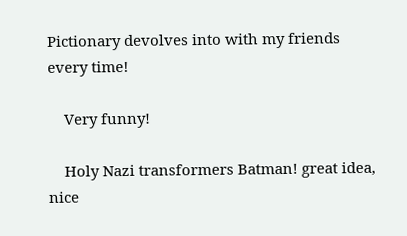Pictionary devolves into with my friends every time!

    Very funny!

    Holy Nazi transformers Batman! great idea, nice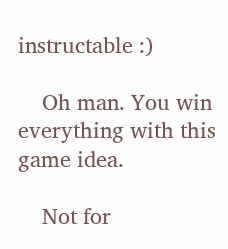instructable :)

    Oh man. You win everything with this game idea.

    Not for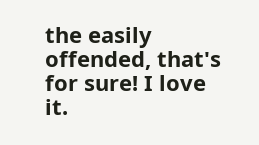the easily offended, that's for sure! I love it.